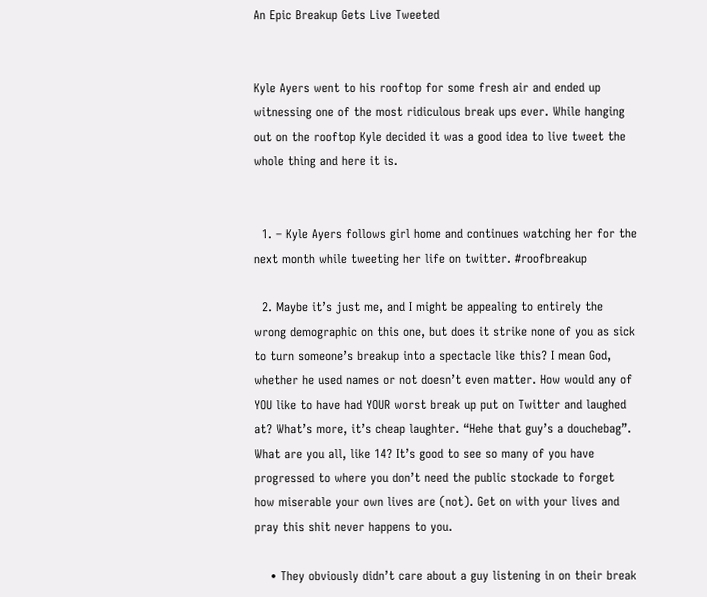An Epic Breakup Gets Live Tweeted


Kyle Ayers went to his rooftop for some fresh air and ended up witnessing one of the most ridiculous break ups ever. While hanging out on the rooftop Kyle decided it was a good idea to live tweet the whole thing and here it is.


  1. – Kyle Ayers follows girl home and continues watching her for the next month while tweeting her life on twitter. #roofbreakup

  2. Maybe it’s just me, and I might be appealing to entirely the wrong demographic on this one, but does it strike none of you as sick to turn someone’s breakup into a spectacle like this? I mean God, whether he used names or not doesn’t even matter. How would any of YOU like to have had YOUR worst break up put on Twitter and laughed at? What’s more, it’s cheap laughter. “Hehe that guy’s a douchebag”. What are you all, like 14? It’s good to see so many of you have progressed to where you don’t need the public stockade to forget how miserable your own lives are (not). Get on with your lives and pray this shit never happens to you.

    • They obviously didn’t care about a guy listening in on their break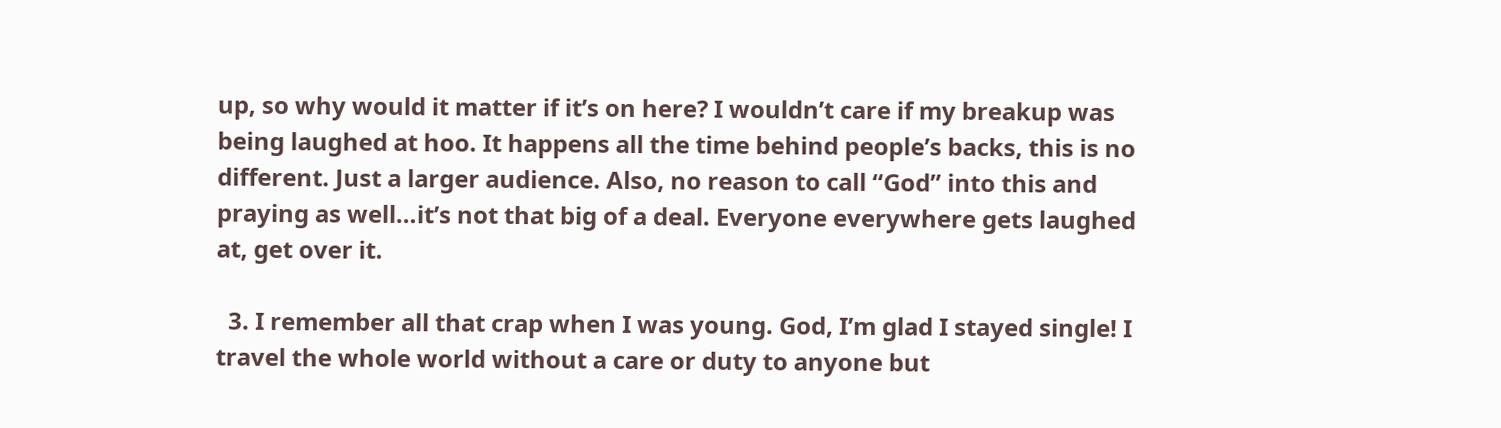up, so why would it matter if it’s on here? I wouldn’t care if my breakup was being laughed at hoo. It happens all the time behind people’s backs, this is no different. Just a larger audience. Also, no reason to call “God” into this and praying as well…it’s not that big of a deal. Everyone everywhere gets laughed at, get over it.

  3. I remember all that crap when I was young. God, I’m glad I stayed single! I travel the whole world without a care or duty to anyone but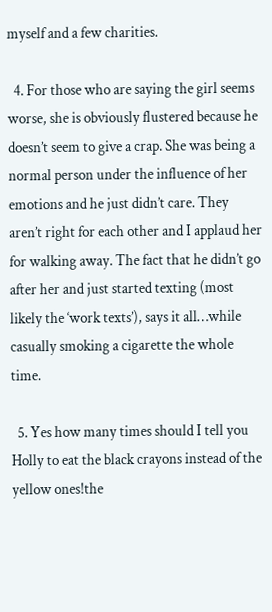myself and a few charities.

  4. For those who are saying the girl seems worse, she is obviously flustered because he doesn’t seem to give a crap. She was being a normal person under the influence of her emotions and he just didn’t care. They aren’t right for each other and I applaud her for walking away. The fact that he didn’t go after her and just started texting (most likely the ‘work texts’), says it all…while casually smoking a cigarette the whole time.

  5. Yes how many times should I tell you Holly to eat the black crayons instead of the yellow ones!the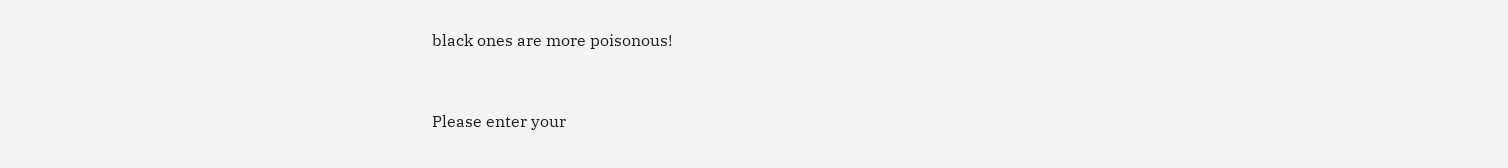black ones are more poisonous!


Please enter your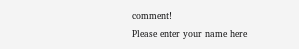comment!
Please enter your name here